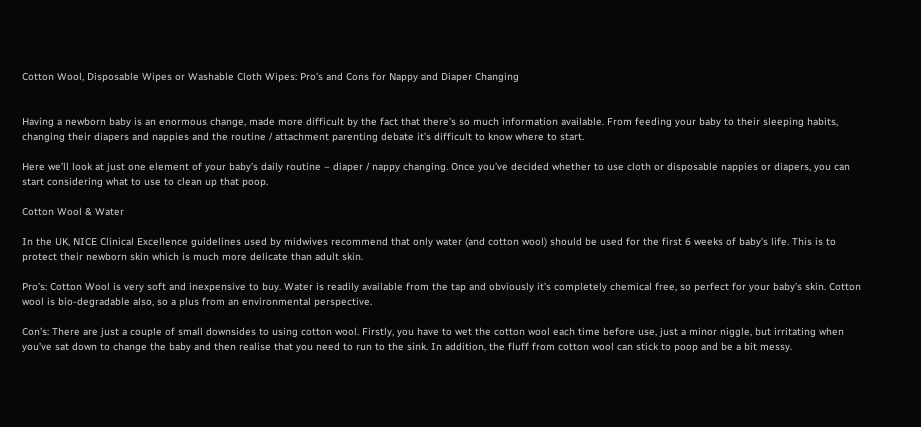Cotton Wool, Disposable Wipes or Washable Cloth Wipes: Pro’s and Cons for Nappy and Diaper Changing


Having a newborn baby is an enormous change, made more difficult by the fact that there’s so much information available. From feeding your baby to their sleeping habits, changing their diapers and nappies and the routine / attachment parenting debate it’s difficult to know where to start.

Here we’ll look at just one element of your baby’s daily routine – diaper / nappy changing. Once you’ve decided whether to use cloth or disposable nappies or diapers, you can start considering what to use to clean up that poop.

Cotton Wool & Water

In the UK, NICE Clinical Excellence guidelines used by midwives recommend that only water (and cotton wool) should be used for the first 6 weeks of baby’s life. This is to protect their newborn skin which is much more delicate than adult skin.

Pro’s: Cotton Wool is very soft and inexpensive to buy. Water is readily available from the tap and obviously it’s completely chemical free, so perfect for your baby’s skin. Cotton wool is bio-degradable also, so a plus from an environmental perspective.

Con’s: There are just a couple of small downsides to using cotton wool. Firstly, you have to wet the cotton wool each time before use, just a minor niggle, but irritating when you’ve sat down to change the baby and then realise that you need to run to the sink. In addition, the fluff from cotton wool can stick to poop and be a bit messy.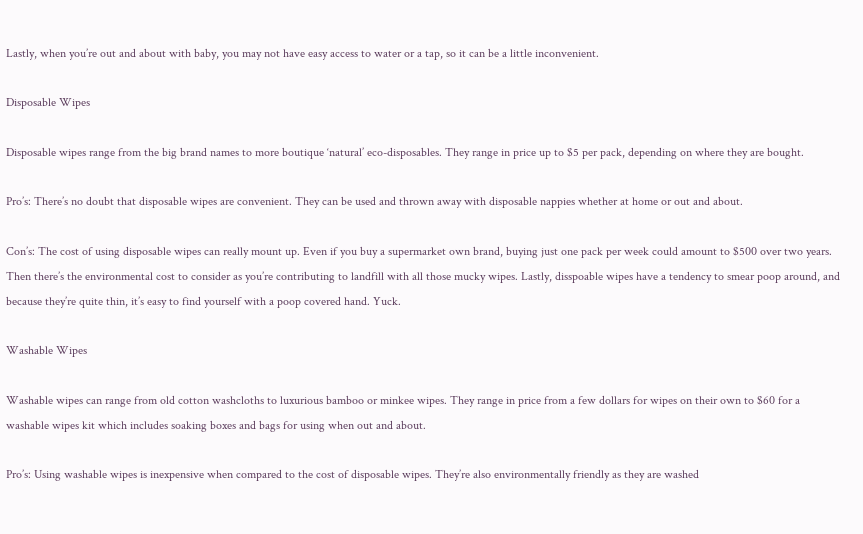Lastly, when you’re out and about with baby, you may not have easy access to water or a tap, so it can be a little inconvenient.

Disposable Wipes

Disposable wipes range from the big brand names to more boutique ‘natural’ eco-disposables. They range in price up to $5 per pack, depending on where they are bought.

Pro’s: There’s no doubt that disposable wipes are convenient. They can be used and thrown away with disposable nappies whether at home or out and about.

Con’s: The cost of using disposable wipes can really mount up. Even if you buy a supermarket own brand, buying just one pack per week could amount to $500 over two years. Then there’s the environmental cost to consider as you’re contributing to landfill with all those mucky wipes. Lastly, disspoable wipes have a tendency to smear poop around, and because they’re quite thin, it’s easy to find yourself with a poop covered hand. Yuck.

Washable Wipes

Washable wipes can range from old cotton washcloths to luxurious bamboo or minkee wipes. They range in price from a few dollars for wipes on their own to $60 for a washable wipes kit which includes soaking boxes and bags for using when out and about.

Pro’s: Using washable wipes is inexpensive when compared to the cost of disposable wipes. They’re also environmentally friendly as they are washed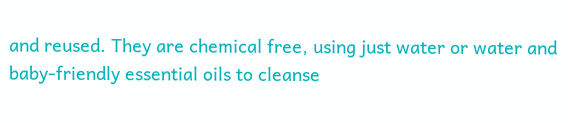and reused. They are chemical free, using just water or water and baby-friendly essential oils to cleanse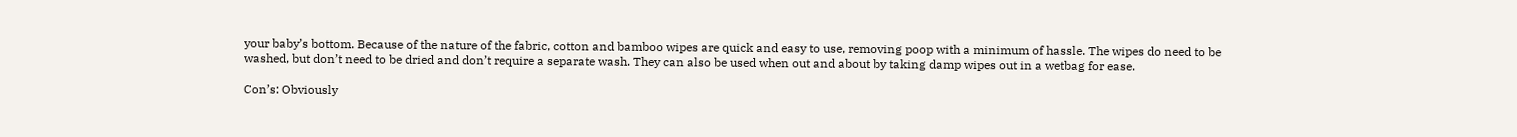your baby’s bottom. Because of the nature of the fabric, cotton and bamboo wipes are quick and easy to use, removing poop with a minimum of hassle. The wipes do need to be washed, but don’t need to be dried and don’t require a separate wash. They can also be used when out and about by taking damp wipes out in a wetbag for ease.

Con’s: Obviously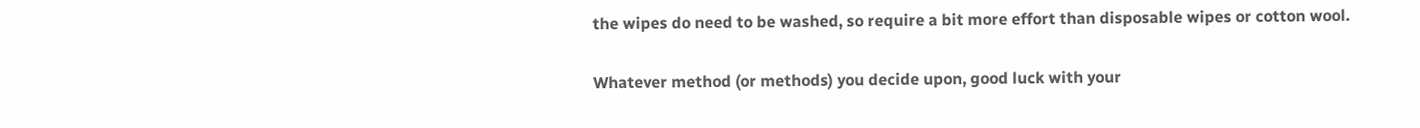the wipes do need to be washed, so require a bit more effort than disposable wipes or cotton wool.

Whatever method (or methods) you decide upon, good luck with your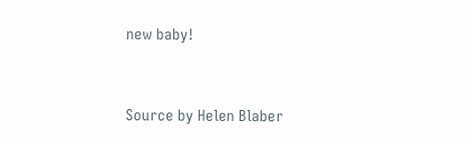new baby!


Source by Helen Blaber